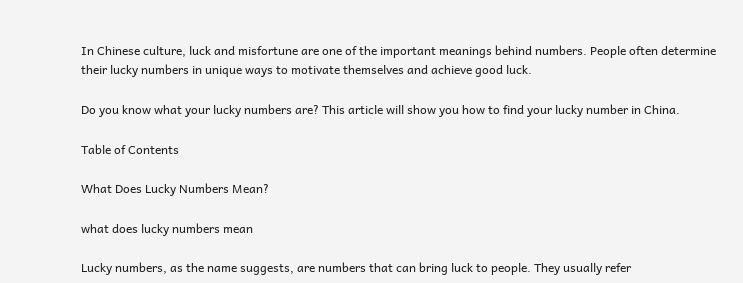In Chinese culture, luck and misfortune are one of the important meanings behind numbers. People often determine their lucky numbers in unique ways to motivate themselves and achieve good luck.

Do you know what your lucky numbers are? This article will show you how to find your lucky number in China.

Table of Contents

What Does Lucky Numbers Mean?

what does lucky numbers mean

Lucky numbers, as the name suggests, are numbers that can bring luck to people. They usually refer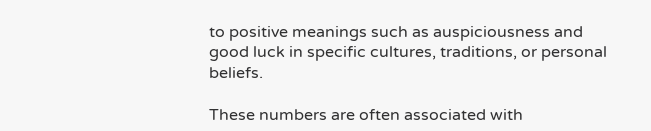to positive meanings such as auspiciousness and good luck in specific cultures, traditions, or personal beliefs.

These numbers are often associated with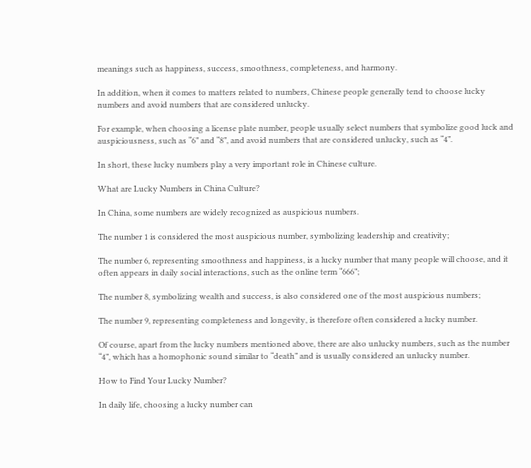meanings such as happiness, success, smoothness, completeness, and harmony.

In addition, when it comes to matters related to numbers, Chinese people generally tend to choose lucky numbers and avoid numbers that are considered unlucky.

For example, when choosing a license plate number, people usually select numbers that symbolize good luck and auspiciousness, such as “6” and “8”, and avoid numbers that are considered unlucky, such as “4”.

In short, these lucky numbers play a very important role in Chinese culture.

What are Lucky Numbers in China Culture?

In China, some numbers are widely recognized as auspicious numbers.

The number 1 is considered the most auspicious number, symbolizing leadership and creativity;

The number 6, representing smoothness and happiness, is a lucky number that many people will choose, and it often appears in daily social interactions, such as the online term “666”;

The number 8, symbolizing wealth and success, is also considered one of the most auspicious numbers;

The number 9, representing completeness and longevity, is therefore often considered a lucky number.

Of course, apart from the lucky numbers mentioned above, there are also unlucky numbers, such as the number “4”, which has a homophonic sound similar to “death” and is usually considered an unlucky number.

How to Find Your Lucky Number?

In daily life, choosing a lucky number can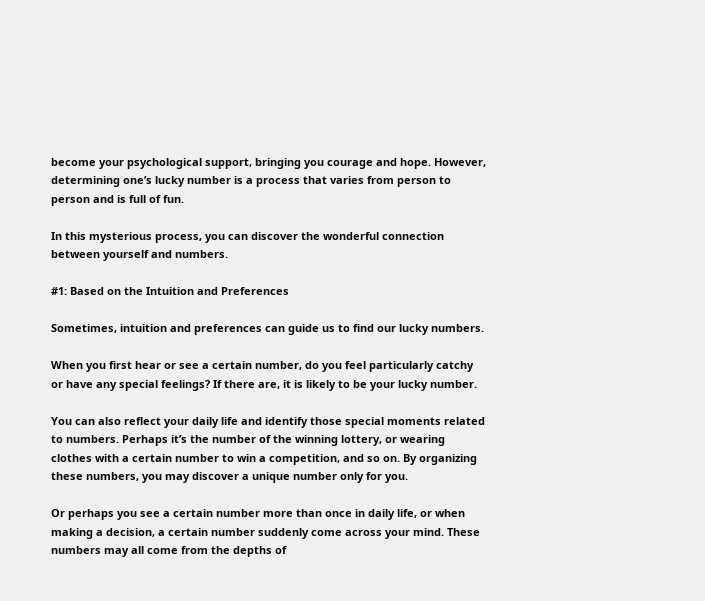become your psychological support, bringing you courage and hope. However, determining one’s lucky number is a process that varies from person to person and is full of fun.

In this mysterious process, you can discover the wonderful connection between yourself and numbers.

#1: Based on the Intuition and Preferences

Sometimes, intuition and preferences can guide us to find our lucky numbers.

When you first hear or see a certain number, do you feel particularly catchy or have any special feelings? If there are, it is likely to be your lucky number.

You can also reflect your daily life and identify those special moments related to numbers. Perhaps it’s the number of the winning lottery, or wearing clothes with a certain number to win a competition, and so on. By organizing these numbers, you may discover a unique number only for you.

Or perhaps you see a certain number more than once in daily life, or when making a decision, a certain number suddenly come across your mind. These numbers may all come from the depths of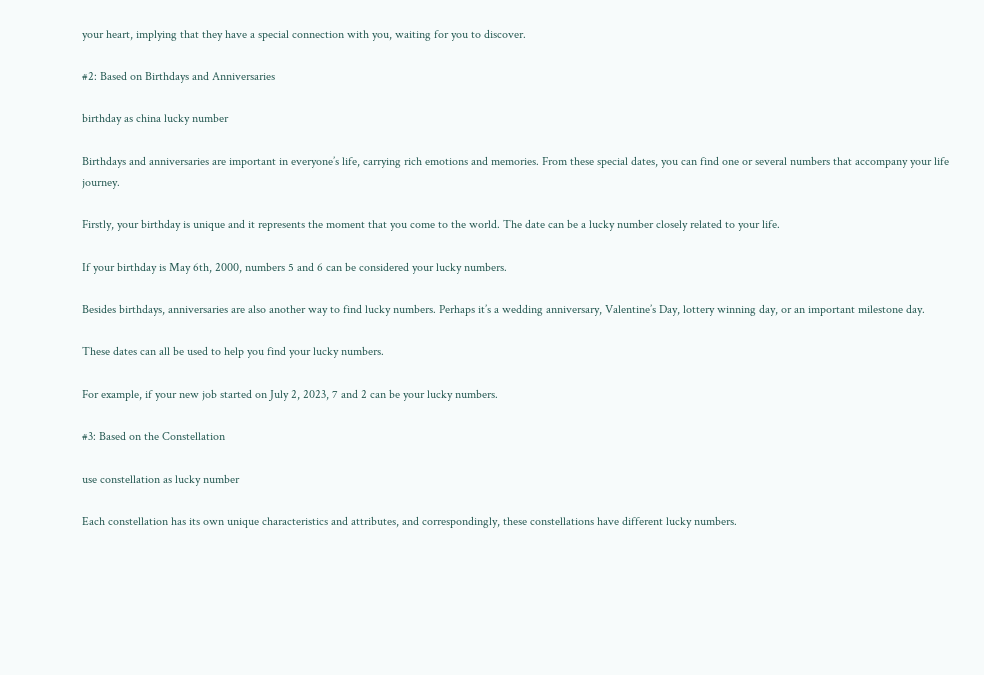your heart, implying that they have a special connection with you, waiting for you to discover.

#2: Based on Birthdays and Anniversaries

birthday as china lucky number

Birthdays and anniversaries are important in everyone’s life, carrying rich emotions and memories. From these special dates, you can find one or several numbers that accompany your life journey.

Firstly, your birthday is unique and it represents the moment that you come to the world. The date can be a lucky number closely related to your life.

If your birthday is May 6th, 2000, numbers 5 and 6 can be considered your lucky numbers.

Besides birthdays, anniversaries are also another way to find lucky numbers. Perhaps it’s a wedding anniversary, Valentine’s Day, lottery winning day, or an important milestone day.

These dates can all be used to help you find your lucky numbers.

For example, if your new job started on July 2, 2023, 7 and 2 can be your lucky numbers.

#3: Based on the Constellation

use constellation as lucky number

Each constellation has its own unique characteristics and attributes, and correspondingly, these constellations have different lucky numbers.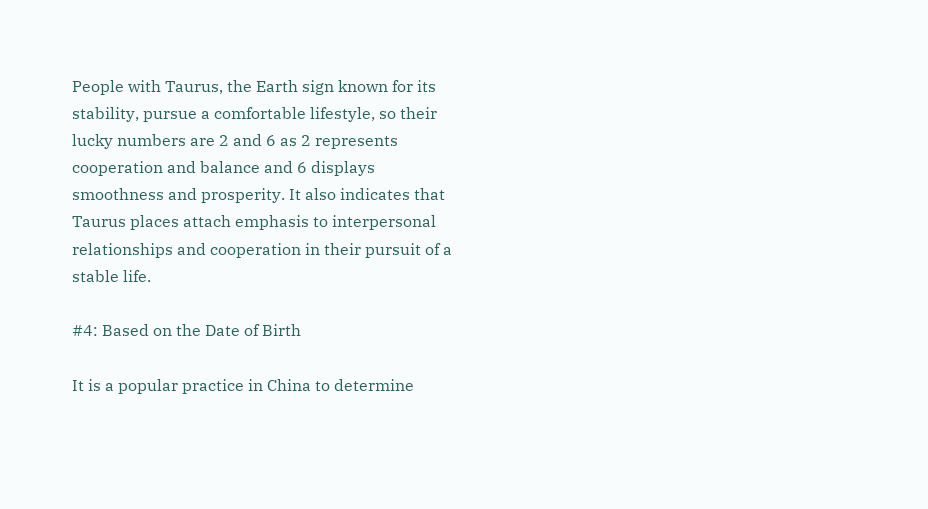People with Taurus, the Earth sign known for its stability, pursue a comfortable lifestyle, so their lucky numbers are 2 and 6 as 2 represents cooperation and balance and 6 displays smoothness and prosperity. It also indicates that Taurus places attach emphasis to interpersonal relationships and cooperation in their pursuit of a stable life.

#4: Based on the Date of Birth

It is a popular practice in China to determine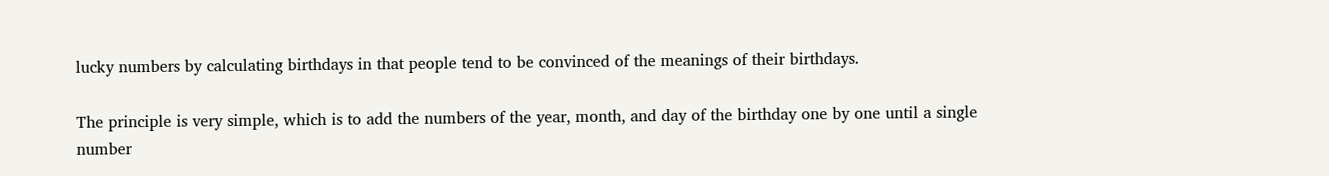lucky numbers by calculating birthdays in that people tend to be convinced of the meanings of their birthdays.

The principle is very simple, which is to add the numbers of the year, month, and day of the birthday one by one until a single number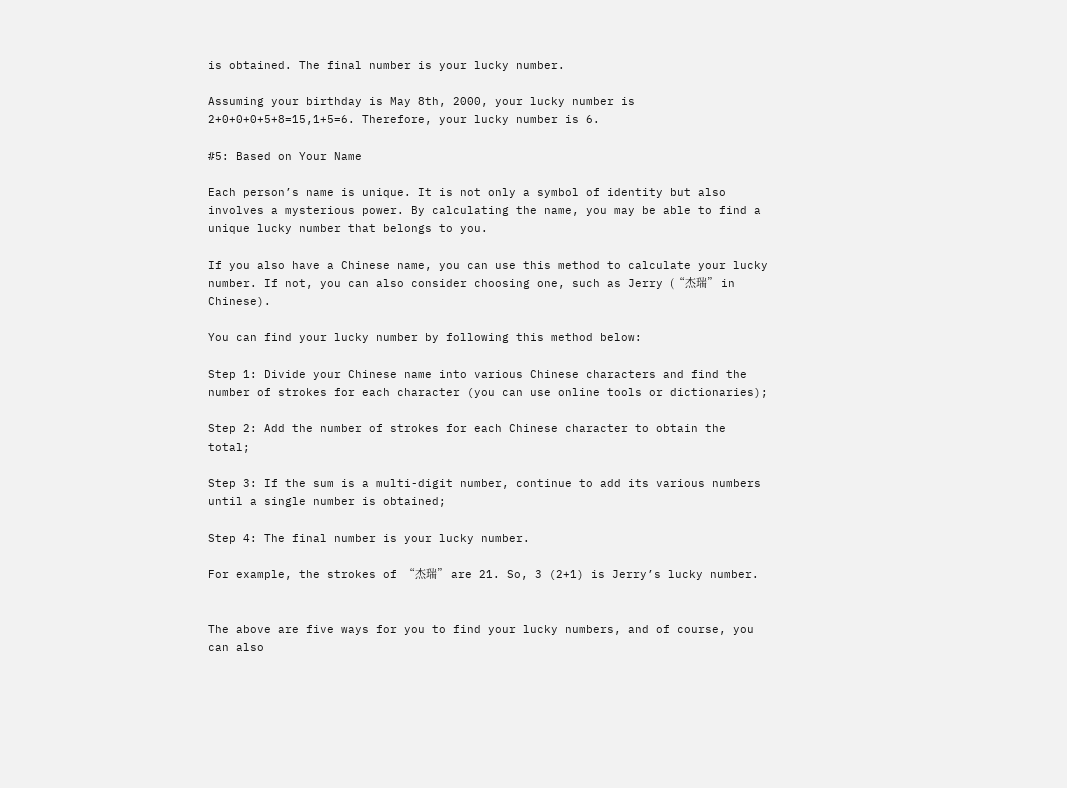is obtained. The final number is your lucky number.

Assuming your birthday is May 8th, 2000, your lucky number is 2+0+0+0+5+8=15,1+5=6. Therefore, your lucky number is 6.

#5: Based on Your Name

Each person’s name is unique. It is not only a symbol of identity but also involves a mysterious power. By calculating the name, you may be able to find a unique lucky number that belongs to you.

If you also have a Chinese name, you can use this method to calculate your lucky number. If not, you can also consider choosing one, such as Jerry (“杰瑞” in Chinese).

You can find your lucky number by following this method below:

Step 1: Divide your Chinese name into various Chinese characters and find the number of strokes for each character (you can use online tools or dictionaries);

Step 2: Add the number of strokes for each Chinese character to obtain the total;

Step 3: If the sum is a multi-digit number, continue to add its various numbers until a single number is obtained;

Step 4: The final number is your lucky number.

For example, the strokes of “杰瑞” are 21. So, 3 (2+1) is Jerry’s lucky number.


The above are five ways for you to find your lucky numbers, and of course, you can also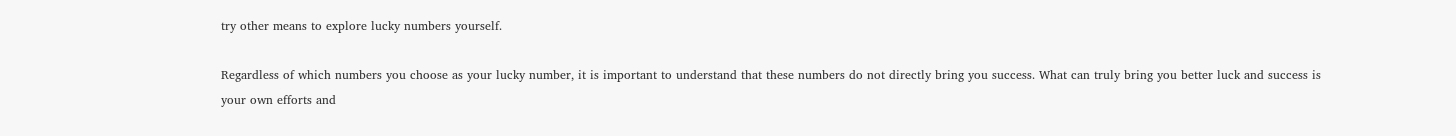try other means to explore lucky numbers yourself.

Regardless of which numbers you choose as your lucky number, it is important to understand that these numbers do not directly bring you success. What can truly bring you better luck and success is your own efforts and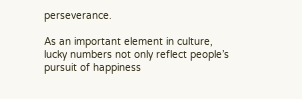perseverance.

As an important element in culture, lucky numbers not only reflect people’s pursuit of happiness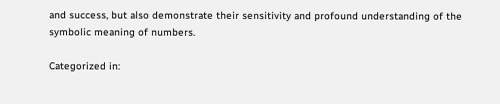and success, but also demonstrate their sensitivity and profound understanding of the symbolic meaning of numbers.

Categorized in: